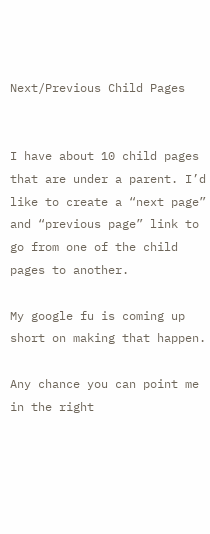Next/Previous Child Pages


I have about 10 child pages that are under a parent. I’d like to create a “next page” and “previous page” link to go from one of the child pages to another.

My google fu is coming up short on making that happen.

Any chance you can point me in the right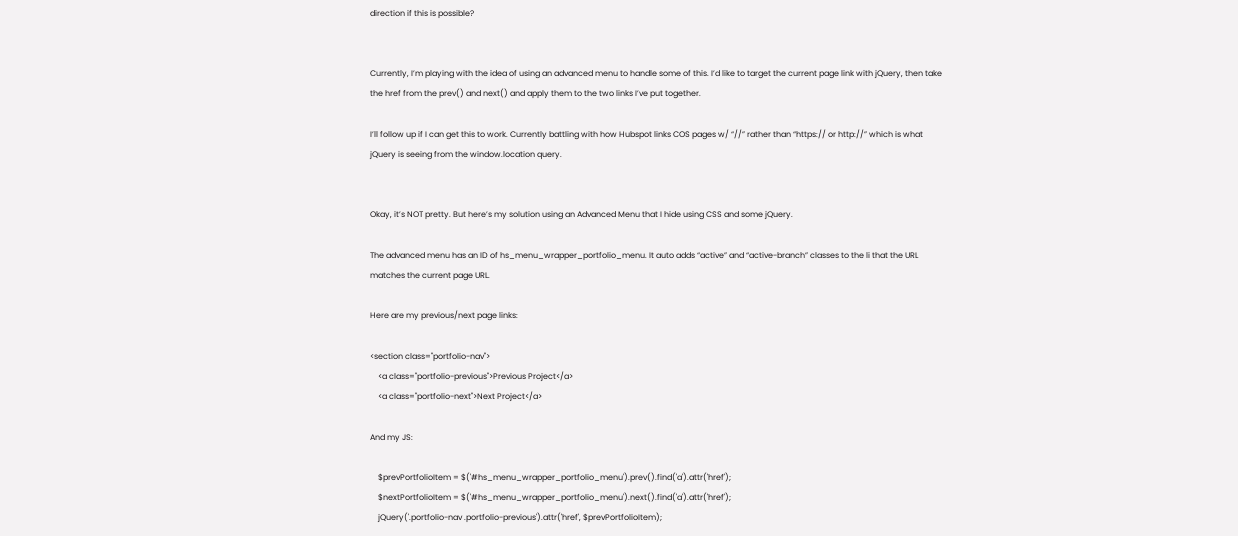direction if this is possible?


Currently, I’m playing with the idea of using an advanced menu to handle some of this. I’d like to target the current page link with jQuery, then take the href from the prev() and next() and apply them to the two links I’ve put together.

I’ll follow up if I can get this to work. Currently battling with how Hubspot links COS pages w/ “//” rather than “https:// or http://” which is what jQuery is seeing from the window.location query.


Okay, it’s NOT pretty. But here’s my solution using an Advanced Menu that I hide using CSS and some jQuery.

The advanced menu has an ID of hs_menu_wrapper_portfolio_menu. It auto adds “active” and “active-branch” classes to the li that the URL matches the current page URL.

Here are my previous/next page links:

<section class="portfolio-nav">
    <a class="portfolio-previous">Previous Project</a>
    <a class="portfolio-next">Next Project</a>

And my JS:

    $prevPortfolioItem = $('#hs_menu_wrapper_portfolio_menu').prev().find('a').attr('href');
    $nextPortfolioItem = $('#hs_menu_wrapper_portfolio_menu').next().find('a').attr('href');
    jQuery('.portfolio-nav .portfolio-previous').attr('href', $prevPortfolioItem);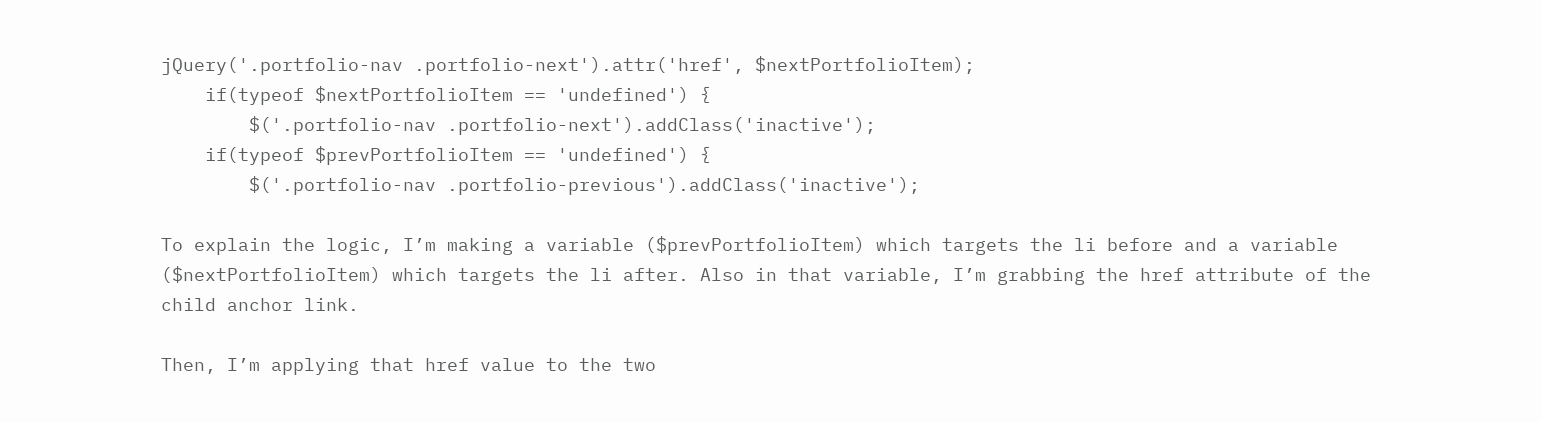jQuery('.portfolio-nav .portfolio-next').attr('href', $nextPortfolioItem);
    if(typeof $nextPortfolioItem == 'undefined') {
        $('.portfolio-nav .portfolio-next').addClass('inactive');
    if(typeof $prevPortfolioItem == 'undefined') {
        $('.portfolio-nav .portfolio-previous').addClass('inactive');

To explain the logic, I’m making a variable ($prevPortfolioItem) which targets the li before and a variable ($nextPortfolioItem) which targets the li after. Also in that variable, I’m grabbing the href attribute of the child anchor link.

Then, I’m applying that href value to the two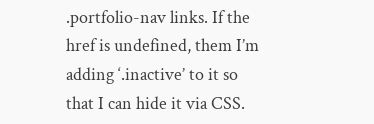.portfolio-nav links. If the href is undefined, them I’m adding ‘.inactive’ to it so that I can hide it via CSS.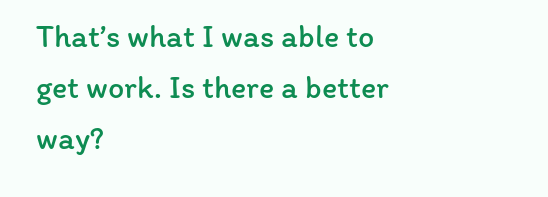That’s what I was able to get work. Is there a better way?